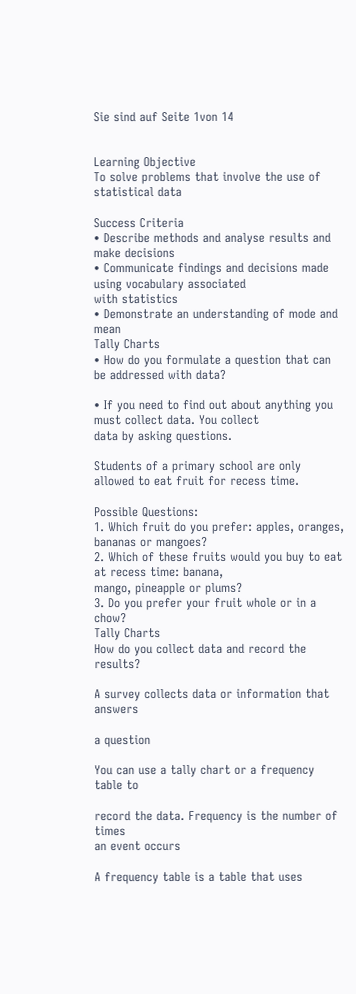Sie sind auf Seite 1von 14


Learning Objective
To solve problems that involve the use of statistical data

Success Criteria
• Describe methods and analyse results and make decisions
• Communicate findings and decisions made using vocabulary associated
with statistics
• Demonstrate an understanding of mode and mean
Tally Charts
• How do you formulate a question that can be addressed with data?

• If you need to find out about anything you must collect data. You collect
data by asking questions.

Students of a primary school are only allowed to eat fruit for recess time.

Possible Questions:
1. Which fruit do you prefer: apples, oranges, bananas or mangoes?
2. Which of these fruits would you buy to eat at recess time: banana,
mango, pineapple or plums?
3. Do you prefer your fruit whole or in a chow?
Tally Charts
How do you collect data and record the results?

A survey collects data or information that answers

a question

You can use a tally chart or a frequency table to

record the data. Frequency is the number of times
an event occurs

A frequency table is a table that uses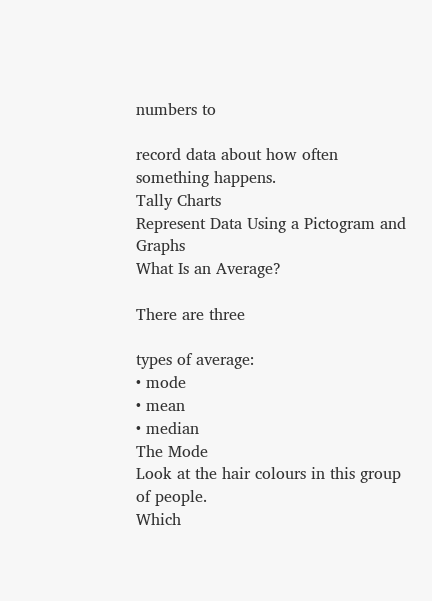numbers to

record data about how often something happens.
Tally Charts
Represent Data Using a Pictogram and Graphs
What Is an Average?

There are three

types of average:
• mode
• mean
• median
The Mode
Look at the hair colours in this group of people.
Which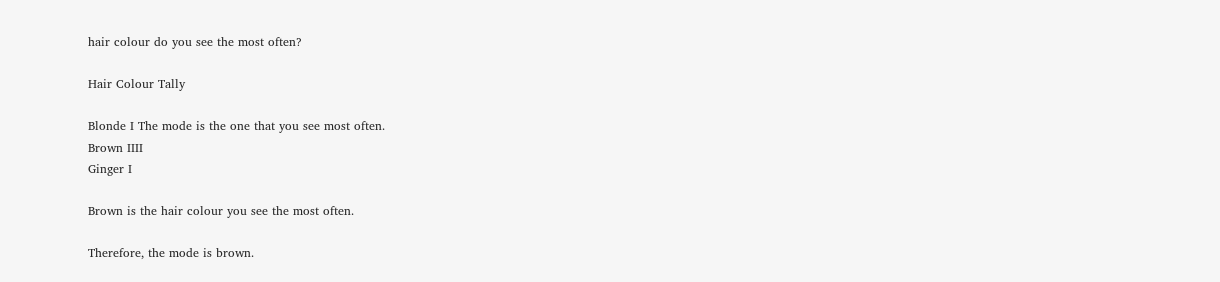hair colour do you see the most often?

Hair Colour Tally

Blonde I The mode is the one that you see most often.
Brown IIII
Ginger I

Brown is the hair colour you see the most often.

Therefore, the mode is brown.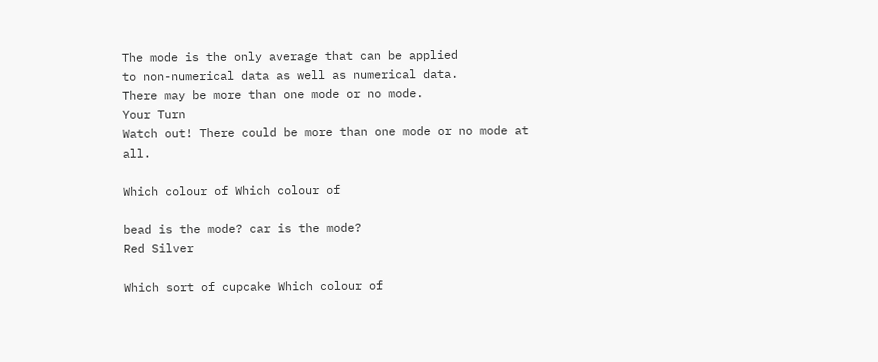The mode is the only average that can be applied
to non-numerical data as well as numerical data.
There may be more than one mode or no mode.
Your Turn
Watch out! There could be more than one mode or no mode at all.

Which colour of Which colour of

bead is the mode? car is the mode?
Red Silver

Which sort of cupcake Which colour of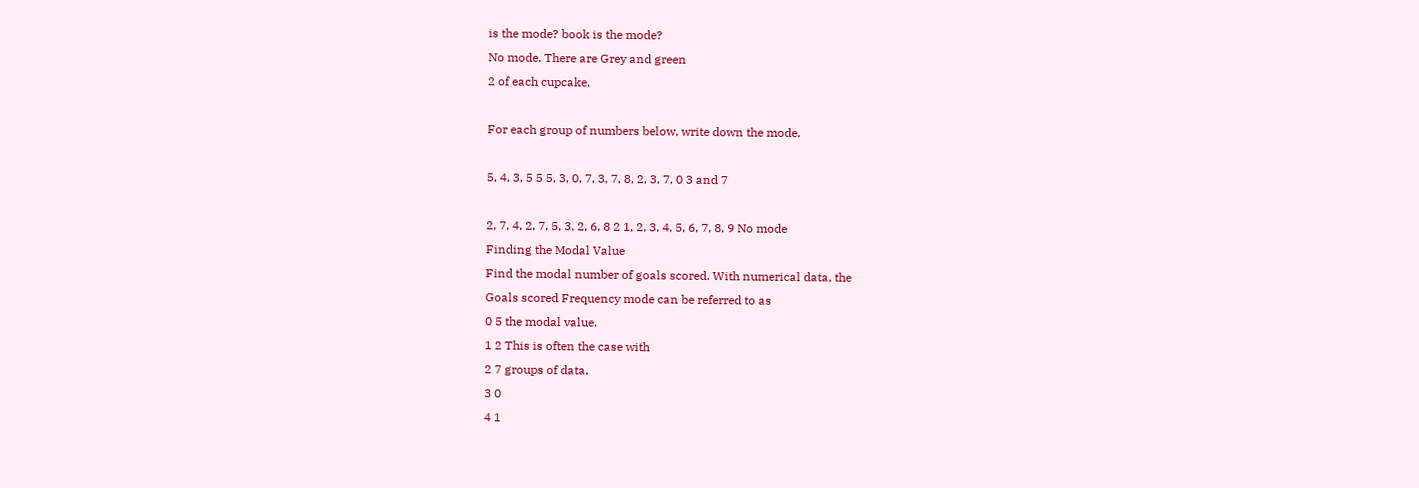is the mode? book is the mode?
No mode. There are Grey and green
2 of each cupcake.

For each group of numbers below, write down the mode.

5, 4, 3, 5 5 5, 3, 0, 7, 3, 7, 8, 2, 3, 7, 0 3 and 7

2, 7, 4, 2, 7, 5, 3, 2, 6, 8 2 1, 2, 3, 4, 5, 6, 7, 8, 9 No mode
Finding the Modal Value
Find the modal number of goals scored. With numerical data, the
Goals scored Frequency mode can be referred to as
0 5 the modal value.
1 2 This is often the case with
2 7 groups of data.
3 0
4 1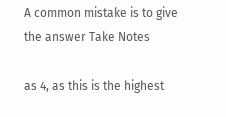A common mistake is to give the answer Take Notes

as 4, as this is the highest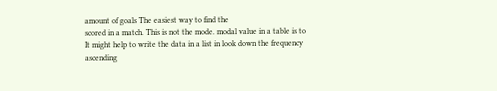amount of goals The easiest way to find the
scored in a match. This is not the mode. modal value in a table is to
It might help to write the data in a list in look down the frequency
ascending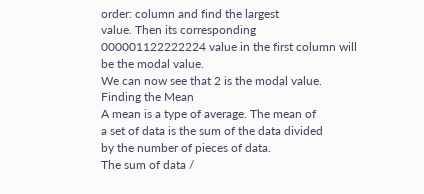order: column and find the largest
value. Then its corresponding
000001122222224 value in the first column will
be the modal value.
We can now see that 2 is the modal value.
Finding the Mean
A mean is a type of average. The mean of
a set of data is the sum of the data divided
by the number of pieces of data.
The sum of data /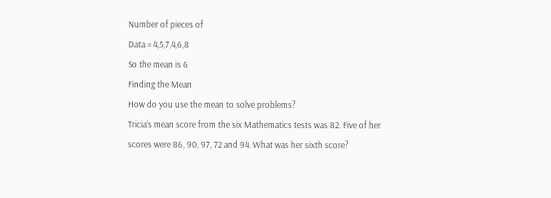Number of pieces of
Data = 4,5,7,4,6,8
So the mean is 6
Finding the Mean
How do you use the mean to solve problems?
Tricia’s mean score from the six Mathematics tests was 82. Five of her
scores were 86, 90, 97, 72 and 94. What was her sixth score?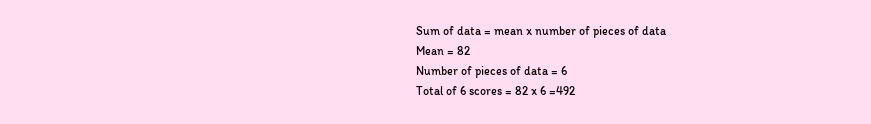Sum of data = mean x number of pieces of data
Mean = 82
Number of pieces of data = 6
Total of 6 scores = 82 x 6 =492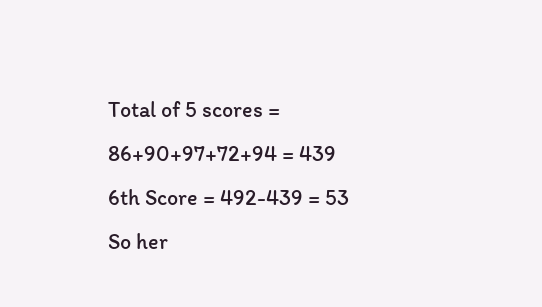Total of 5 scores = 86+90+97+72+94 = 439
6th Score = 492-439 = 53
So her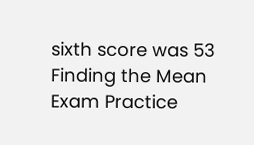sixth score was 53
Finding the Mean
Exam Practice